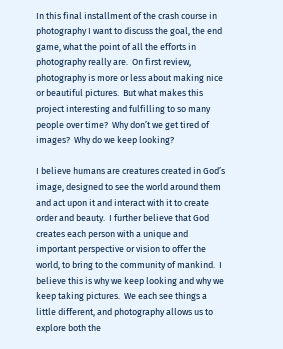In this final installment of the crash course in photography I want to discuss the goal, the end game, what the point of all the efforts in photography really are.  On first review, photography is more or less about making nice or beautiful pictures.  But what makes this project interesting and fulfilling to so many people over time?  Why don’t we get tired of images?  Why do we keep looking?

I believe humans are creatures created in God’s image, designed to see the world around them and act upon it and interact with it to create order and beauty.  I further believe that God creates each person with a unique and important perspective or vision to offer the world, to bring to the community of mankind.  I believe this is why we keep looking and why we keep taking pictures.  We each see things a little different, and photography allows us to explore both the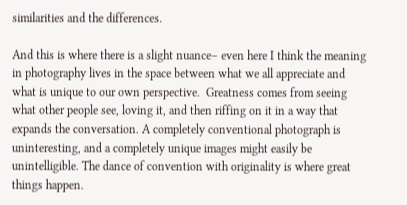similarities and the differences.

And this is where there is a slight nuance– even here I think the meaning in photography lives in the space between what we all appreciate and what is unique to our own perspective.  Greatness comes from seeing what other people see, loving it, and then riffing on it in a way that expands the conversation. A completely conventional photograph is uninteresting, and a completely unique images might easily be unintelligible. The dance of convention with originality is where great things happen.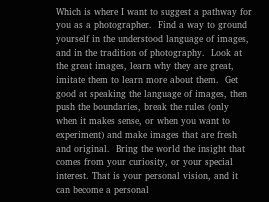Which is where I want to suggest a pathway for you as a photographer.  Find a way to ground yourself in the understood language of images, and in the tradition of photography.  Look at the great images, learn why they are great, imitate them to learn more about them.  Get good at speaking the language of images, then push the boundaries, break the rules (only when it makes sense, or when you want to experiment) and make images that are fresh and original.  Bring the world the insight that comes from your curiosity, or your special interest. That is your personal vision, and it can become a personal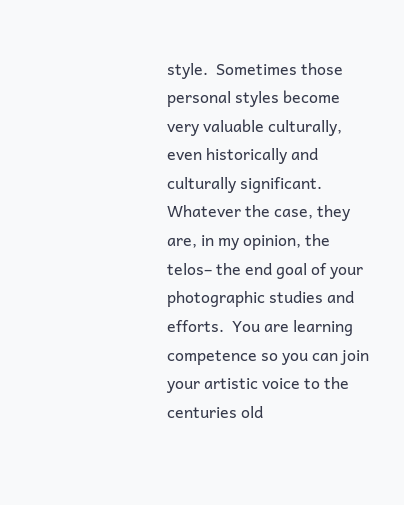style.  Sometimes those personal styles become very valuable culturally, even historically and culturally significant.  Whatever the case, they are, in my opinion, the telos– the end goal of your photographic studies and efforts.  You are learning competence so you can join your artistic voice to the centuries old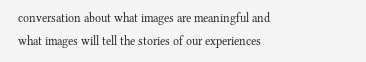conversation about what images are meaningful and what images will tell the stories of our experiences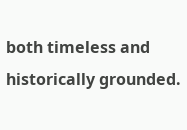both timeless and historically grounded.